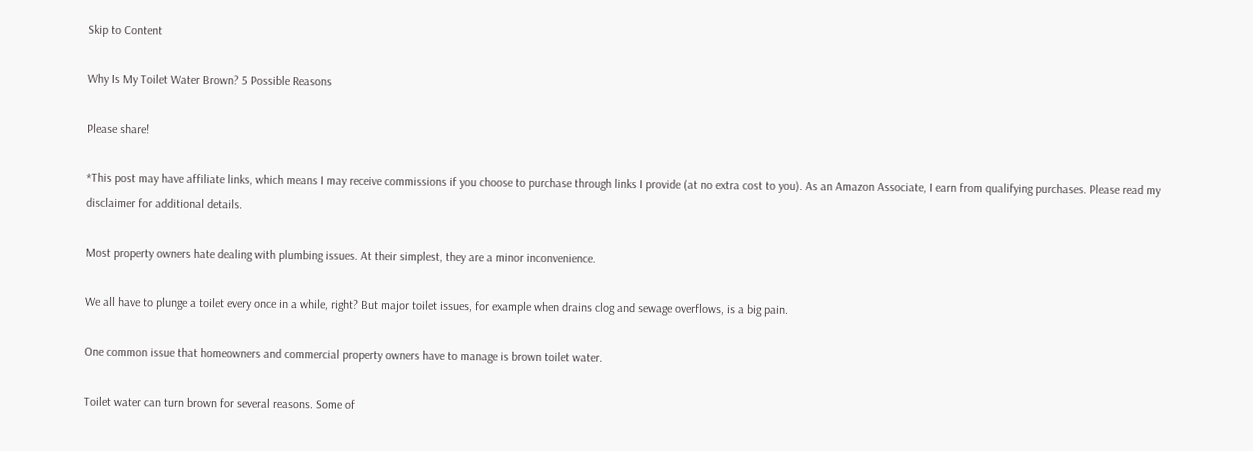Skip to Content

Why Is My Toilet Water Brown? 5 Possible Reasons

Please share!

*This post may have affiliate links, which means I may receive commissions if you choose to purchase through links I provide (at no extra cost to you). As an Amazon Associate, I earn from qualifying purchases. Please read my disclaimer for additional details.

Most property owners hate dealing with plumbing issues. At their simplest, they are a minor inconvenience.

We all have to plunge a toilet every once in a while, right? But major toilet issues, for example when drains clog and sewage overflows, is a big pain.

One common issue that homeowners and commercial property owners have to manage is brown toilet water.

Toilet water can turn brown for several reasons. Some of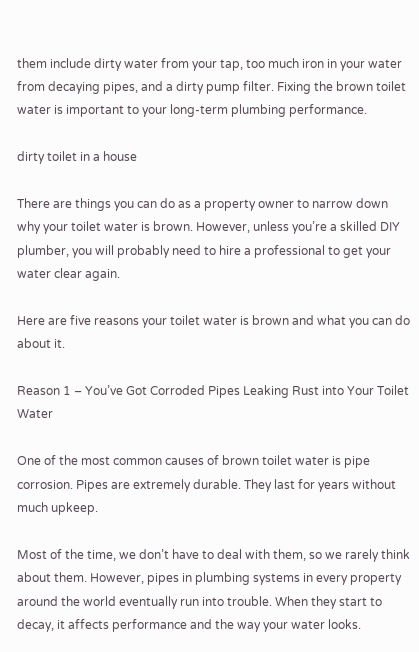them include dirty water from your tap, too much iron in your water from decaying pipes, and a dirty pump filter. Fixing the brown toilet water is important to your long-term plumbing performance.

dirty toilet in a house

There are things you can do as a property owner to narrow down why your toilet water is brown. However, unless you’re a skilled DIY plumber, you will probably need to hire a professional to get your water clear again.

Here are five reasons your toilet water is brown and what you can do about it.

Reason 1 – You’ve Got Corroded Pipes Leaking Rust into Your Toilet Water

One of the most common causes of brown toilet water is pipe corrosion. Pipes are extremely durable. They last for years without much upkeep.

Most of the time, we don’t have to deal with them, so we rarely think about them. However, pipes in plumbing systems in every property around the world eventually run into trouble. When they start to decay, it affects performance and the way your water looks.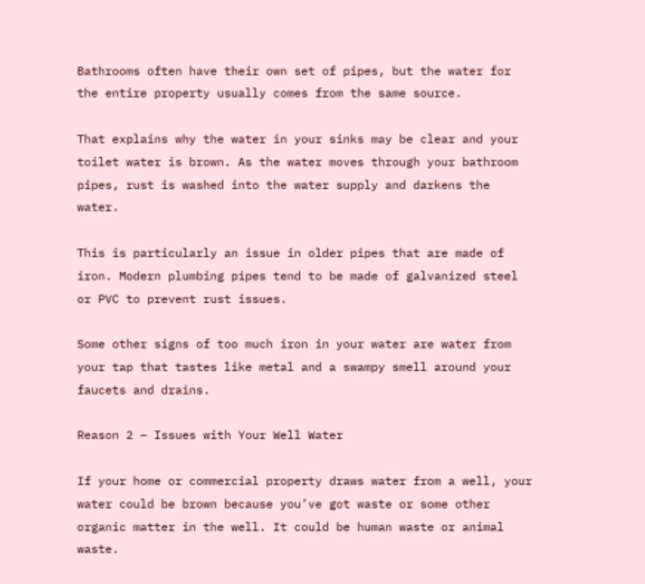Bathrooms often have their own set of pipes, but the water for the entire property usually comes from the same source.

That explains why the water in your sinks may be clear and your toilet water is brown. As the water moves through your bathroom pipes, rust is washed into the water supply and darkens the water.

This is particularly an issue in older pipes that are made of iron. Modern plumbing pipes tend to be made of galvanized steel or PVC to prevent rust issues.

Some other signs of too much iron in your water are water from your tap that tastes like metal and a swampy smell around your faucets and drains.

Reason 2 – Issues with Your Well Water

If your home or commercial property draws water from a well, your water could be brown because you’ve got waste or some other organic matter in the well. It could be human waste or animal waste.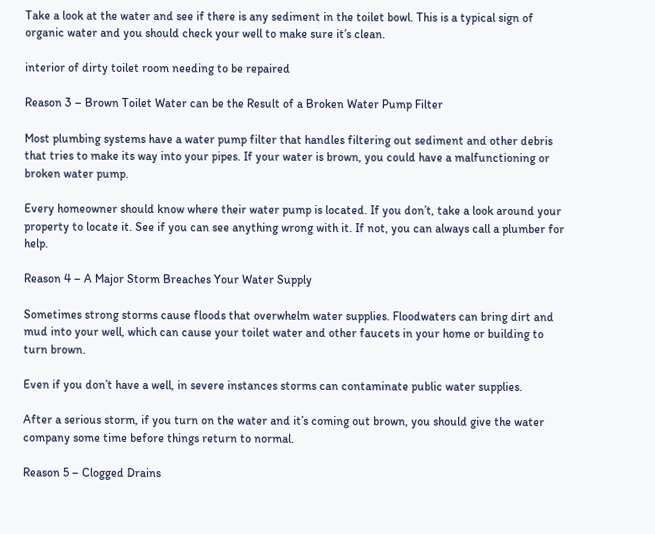Take a look at the water and see if there is any sediment in the toilet bowl. This is a typical sign of organic water and you should check your well to make sure it’s clean.

interior of dirty toilet room needing to be repaired

Reason 3 – Brown Toilet Water can be the Result of a Broken Water Pump Filter

Most plumbing systems have a water pump filter that handles filtering out sediment and other debris that tries to make its way into your pipes. If your water is brown, you could have a malfunctioning or broken water pump.

Every homeowner should know where their water pump is located. If you don’t, take a look around your property to locate it. See if you can see anything wrong with it. If not, you can always call a plumber for help.

Reason 4 – A Major Storm Breaches Your Water Supply

Sometimes strong storms cause floods that overwhelm water supplies. Floodwaters can bring dirt and mud into your well, which can cause your toilet water and other faucets in your home or building to turn brown.

Even if you don’t have a well, in severe instances storms can contaminate public water supplies.

After a serious storm, if you turn on the water and it’s coming out brown, you should give the water company some time before things return to normal.

Reason 5 – Clogged Drains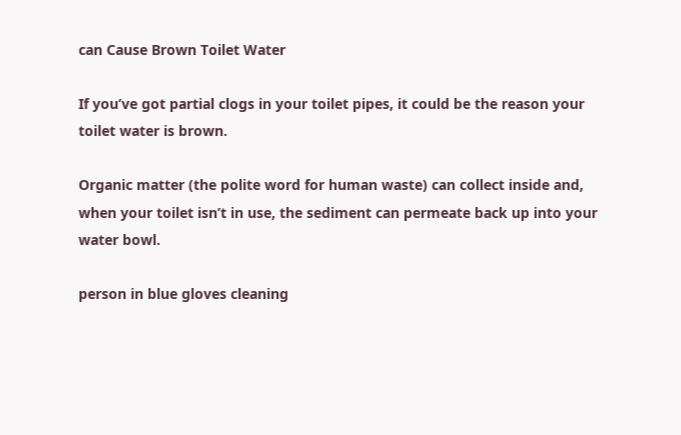can Cause Brown Toilet Water

If you’ve got partial clogs in your toilet pipes, it could be the reason your toilet water is brown.

Organic matter (the polite word for human waste) can collect inside and, when your toilet isn’t in use, the sediment can permeate back up into your water bowl.

person in blue gloves cleaning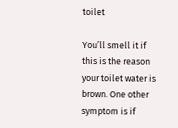toilet

You’ll smell it if this is the reason your toilet water is brown. One other symptom is if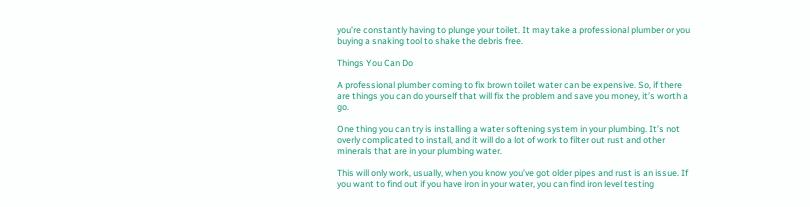you’re constantly having to plunge your toilet. It may take a professional plumber or you buying a snaking tool to shake the debris free.

Things You Can Do

A professional plumber coming to fix brown toilet water can be expensive. So, if there are things you can do yourself that will fix the problem and save you money, it’s worth a go.

One thing you can try is installing a water softening system in your plumbing. It’s not overly complicated to install, and it will do a lot of work to filter out rust and other minerals that are in your plumbing water.

This will only work, usually, when you know you’ve got older pipes and rust is an issue. If you want to find out if you have iron in your water, you can find iron level testing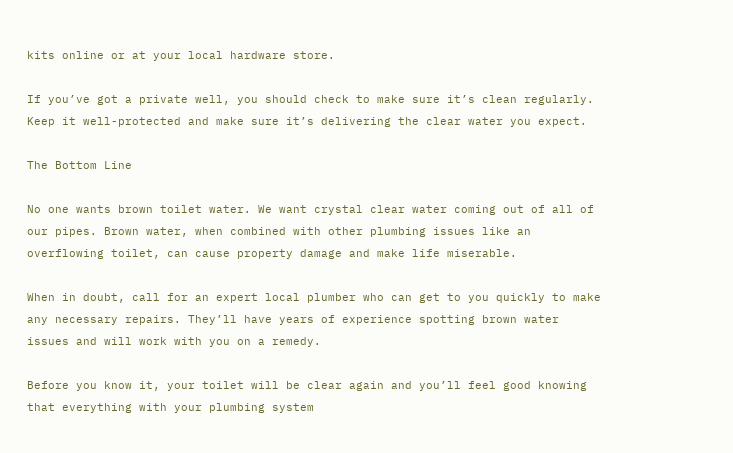kits online or at your local hardware store.

If you’ve got a private well, you should check to make sure it’s clean regularly. Keep it well-protected and make sure it’s delivering the clear water you expect.

The Bottom Line

No one wants brown toilet water. We want crystal clear water coming out of all of our pipes. Brown water, when combined with other plumbing issues like an overflowing toilet, can cause property damage and make life miserable.

When in doubt, call for an expert local plumber who can get to you quickly to make any necessary repairs. They’ll have years of experience spotting brown water issues and will work with you on a remedy.

Before you know it, your toilet will be clear again and you’ll feel good knowing that everything with your plumbing system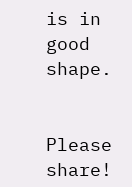is in good shape.


Please share!